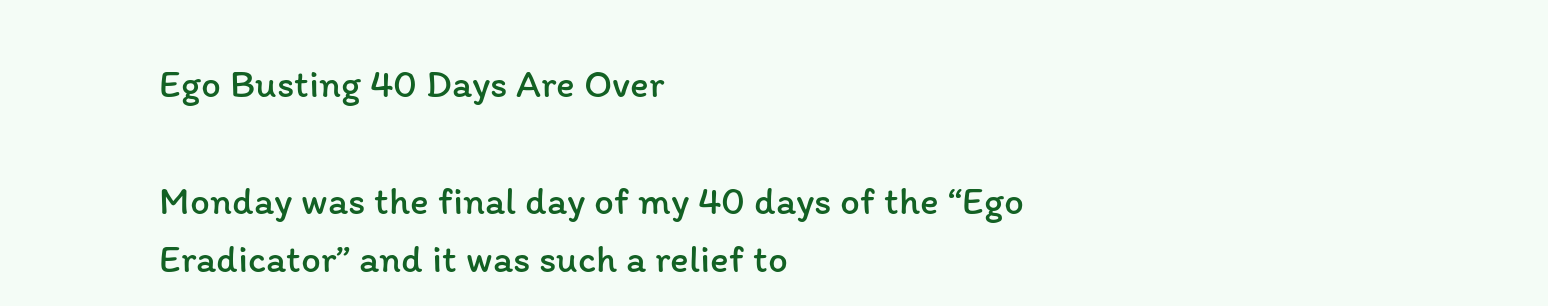Ego Busting 40 Days Are Over

Monday was the final day of my 40 days of the “Ego Eradicator” and it was such a relief to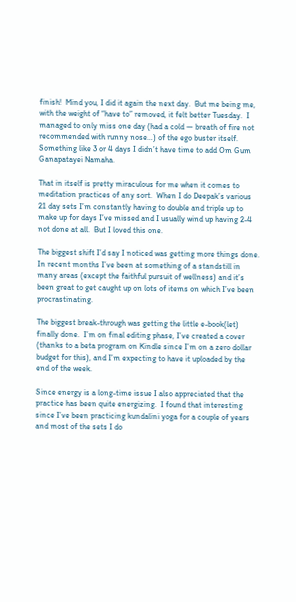finish!  Mind you, I did it again the next day.  But me being me, with the weight of “have to” removed, it felt better Tuesday.  I managed to only miss one day (had a cold — breath of fire not recommended with runny nose…) of the ego buster itself.  Something like 3 or 4 days I didn’t have time to add Om Gum Ganapatayei Namaha.

That in itself is pretty miraculous for me when it comes to meditation practices of any sort.  When I do Deepak’s various 21 day sets I’m constantly having to double and triple up to make up for days I’ve missed and I usually wind up having 2-4 not done at all.  But I loved this one.

The biggest shift I’d say I noticed was getting more things done.  In recent months I’ve been at something of a standstill in many areas (except the faithful pursuit of wellness) and it’s been great to get caught up on lots of items on which I’ve been procrastinating.

The biggest break-through was getting the little e-book(let) finally done.  I’m on final editing phase, I’ve created a cover (thanks to a beta program on Kindle since I’m on a zero dollar budget for this), and I’m expecting to have it uploaded by the end of the week.

Since energy is a long-time issue I also appreciated that the practice has been quite energizing.  I found that interesting since I’ve been practicing kundalini yoga for a couple of years and most of the sets I do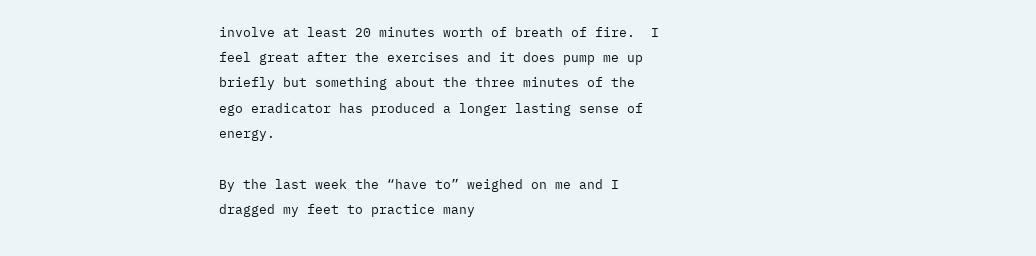involve at least 20 minutes worth of breath of fire.  I feel great after the exercises and it does pump me up briefly but something about the three minutes of the ego eradicator has produced a longer lasting sense of energy.

By the last week the “have to” weighed on me and I dragged my feet to practice many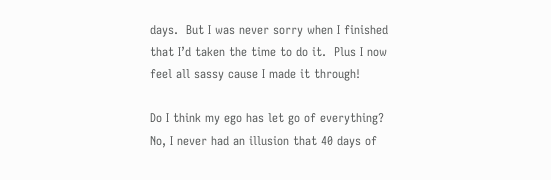days.  But I was never sorry when I finished that I’d taken the time to do it.  Plus I now feel all sassy cause I made it through!

Do I think my ego has let go of everything?  No, I never had an illusion that 40 days of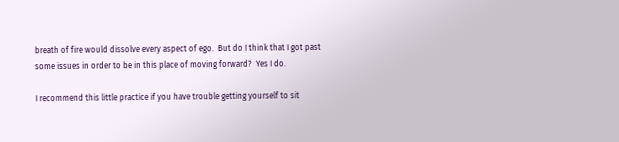breath of fire would dissolve every aspect of ego.  But do I think that I got past some issues in order to be in this place of moving forward?  Yes I do.

I recommend this little practice if you have trouble getting yourself to sit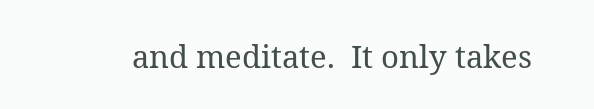and meditate.  It only takes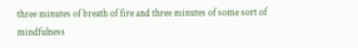three minutes of breath of fire and three minutes of some sort of mindfulness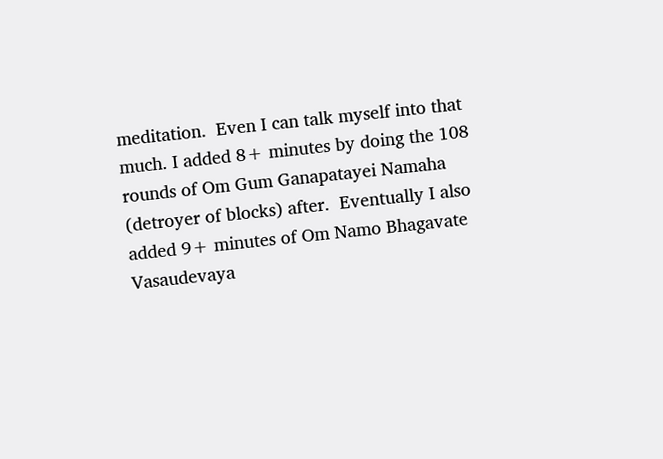meditation.  Even I can talk myself into that much. I added 8+ minutes by doing the 108 rounds of Om Gum Ganapatayei Namaha (detroyer of blocks) after.  Eventually I also added 9+ minutes of Om Namo Bhagavate Vasaudevaya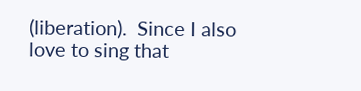(liberation).  Since I also love to sing that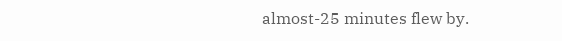almost-25 minutes flew by.